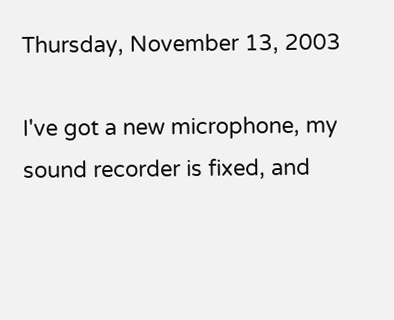Thursday, November 13, 2003

I've got a new microphone, my sound recorder is fixed, and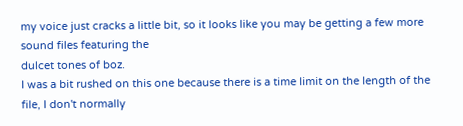my voice just cracks a little bit, so it looks like you may be getting a few more sound files featuring the
dulcet tones of boz.
I was a bit rushed on this one because there is a time limit on the length of the file, I don't normally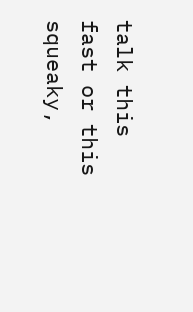talk this fast or this squeaky,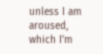unless I am aroused, which I'm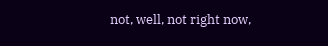not, well, not right now,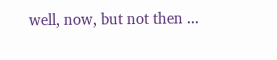well, now, but not then ...